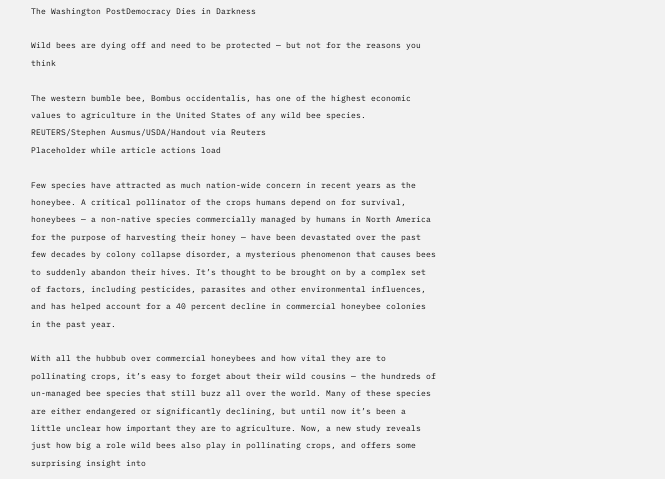The Washington PostDemocracy Dies in Darkness

Wild bees are dying off and need to be protected — but not for the reasons you think

The western bumble bee, Bombus occidentalis, has one of the highest economic values to agriculture in the United States of any wild bee species. REUTERS/Stephen Ausmus/USDA/Handout via Reuters
Placeholder while article actions load

Few species have attracted as much nation-wide concern in recent years as the honeybee. A critical pollinator of the crops humans depend on for survival, honeybees — a non-native species commercially managed by humans in North America for the purpose of harvesting their honey — have been devastated over the past few decades by colony collapse disorder, a mysterious phenomenon that causes bees to suddenly abandon their hives. It’s thought to be brought on by a complex set of factors, including pesticides, parasites and other environmental influences, and has helped account for a 40 percent decline in commercial honeybee colonies in the past year.

With all the hubbub over commercial honeybees and how vital they are to pollinating crops, it’s easy to forget about their wild cousins — the hundreds of un-managed bee species that still buzz all over the world. Many of these species are either endangered or significantly declining, but until now it’s been a little unclear how important they are to agriculture. Now, a new study reveals just how big a role wild bees also play in pollinating crops, and offers some surprising insight into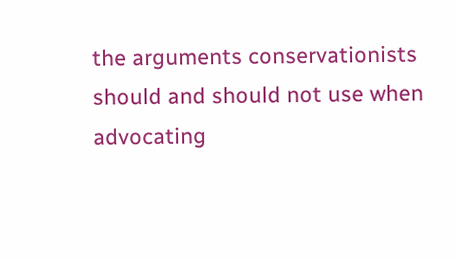the arguments conservationists should and should not use when advocating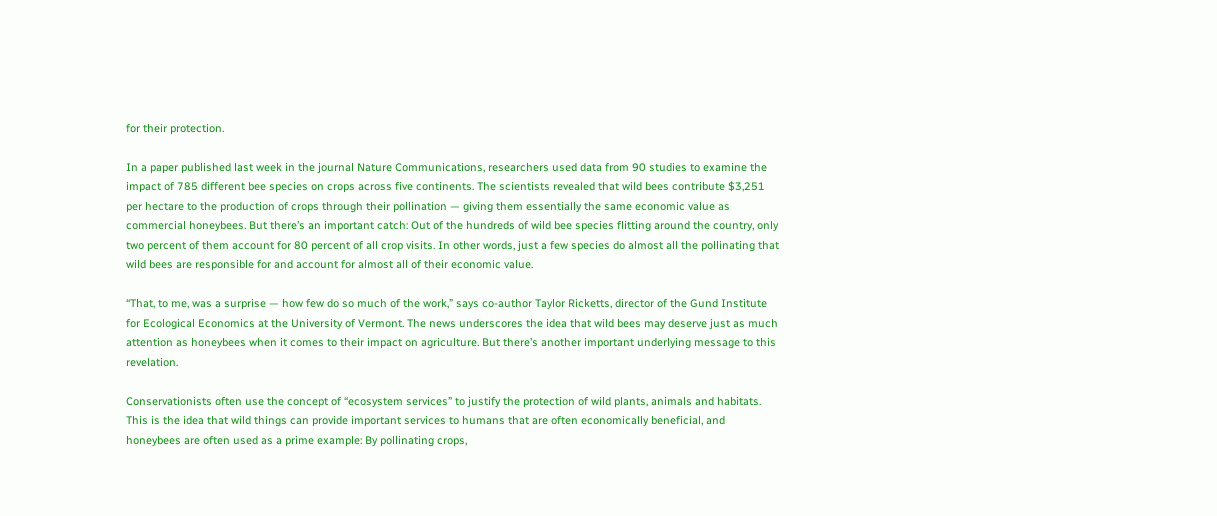for their protection.

In a paper published last week in the journal Nature Communications, researchers used data from 90 studies to examine the impact of 785 different bee species on crops across five continents. The scientists revealed that wild bees contribute $3,251 per hectare to the production of crops through their pollination — giving them essentially the same economic value as commercial honeybees. But there’s an important catch: Out of the hundreds of wild bee species flitting around the country, only two percent of them account for 80 percent of all crop visits. In other words, just a few species do almost all the pollinating that wild bees are responsible for and account for almost all of their economic value.

“That, to me, was a surprise — how few do so much of the work,” says co-author Taylor Ricketts, director of the Gund Institute for Ecological Economics at the University of Vermont. The news underscores the idea that wild bees may deserve just as much attention as honeybees when it comes to their impact on agriculture. But there’s another important underlying message to this revelation.

Conservationists often use the concept of “ecosystem services” to justify the protection of wild plants, animals and habitats. This is the idea that wild things can provide important services to humans that are often economically beneficial, and honeybees are often used as a prime example: By pollinating crops,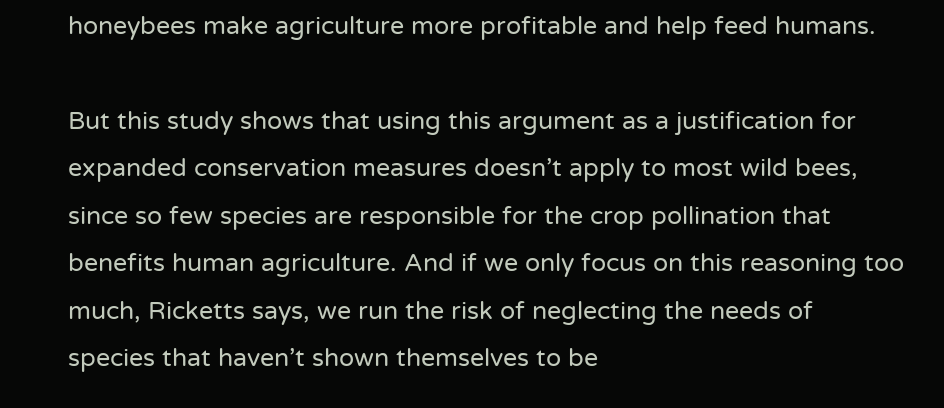honeybees make agriculture more profitable and help feed humans.

But this study shows that using this argument as a justification for expanded conservation measures doesn’t apply to most wild bees, since so few species are responsible for the crop pollination that benefits human agriculture. And if we only focus on this reasoning too much, Ricketts says, we run the risk of neglecting the needs of species that haven’t shown themselves to be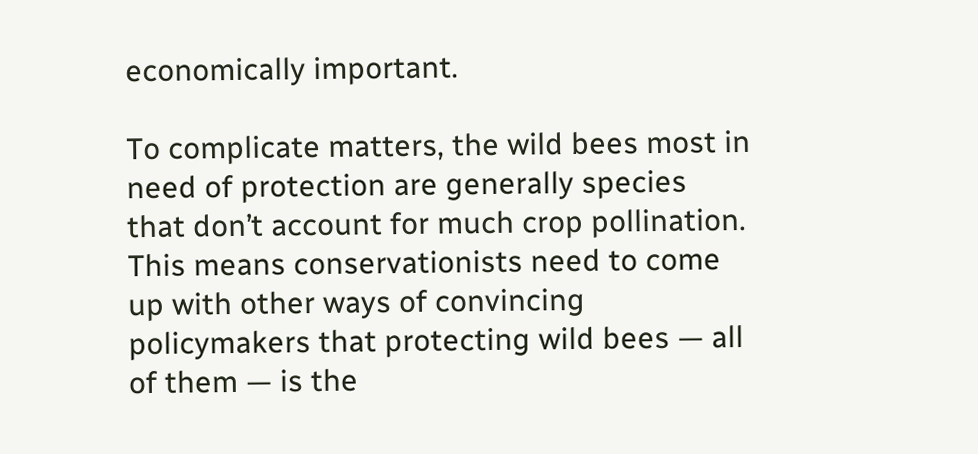economically important.

To complicate matters, the wild bees most in need of protection are generally species that don’t account for much crop pollination. This means conservationists need to come up with other ways of convincing policymakers that protecting wild bees — all of them — is the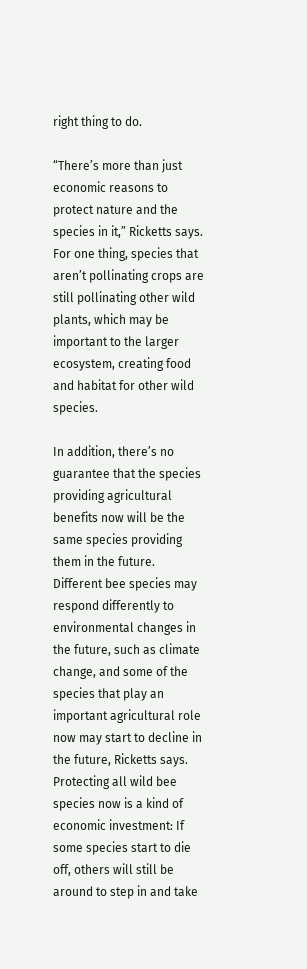right thing to do.

“There’s more than just economic reasons to protect nature and the species in it,” Ricketts says. For one thing, species that aren’t pollinating crops are still pollinating other wild plants, which may be important to the larger ecosystem, creating food and habitat for other wild species.

In addition, there’s no guarantee that the species providing agricultural benefits now will be the same species providing them in the future. Different bee species may respond differently to environmental changes in the future, such as climate change, and some of the species that play an important agricultural role now may start to decline in the future, Ricketts says. Protecting all wild bee species now is a kind of economic investment: If some species start to die off, others will still be around to step in and take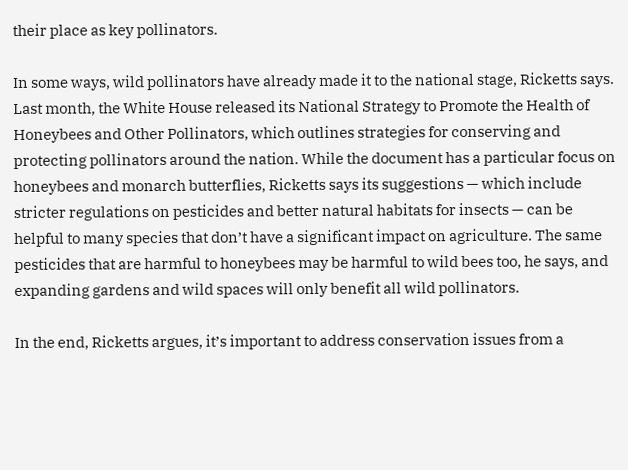their place as key pollinators.

In some ways, wild pollinators have already made it to the national stage, Ricketts says.  Last month, the White House released its National Strategy to Promote the Health of Honeybees and Other Pollinators, which outlines strategies for conserving and protecting pollinators around the nation. While the document has a particular focus on honeybees and monarch butterflies, Ricketts says its suggestions — which include stricter regulations on pesticides and better natural habitats for insects — can be helpful to many species that don’t have a significant impact on agriculture. The same pesticides that are harmful to honeybees may be harmful to wild bees too, he says, and expanding gardens and wild spaces will only benefit all wild pollinators.

In the end, Ricketts argues, it’s important to address conservation issues from a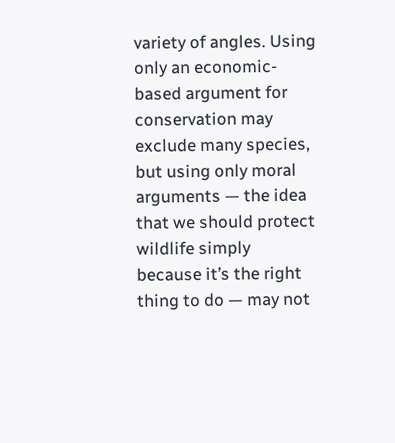variety of angles. Using only an economic-based argument for conservation may exclude many species, but using only moral arguments — the idea that we should protect wildlife simply because it’s the right thing to do — may not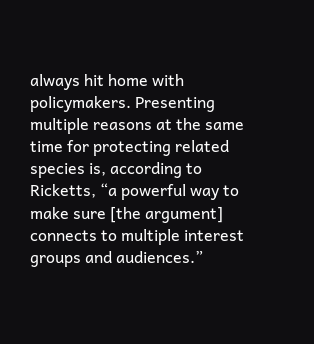always hit home with policymakers. Presenting multiple reasons at the same time for protecting related species is, according to Ricketts, “a powerful way to make sure [the argument] connects to multiple interest groups and audiences.”